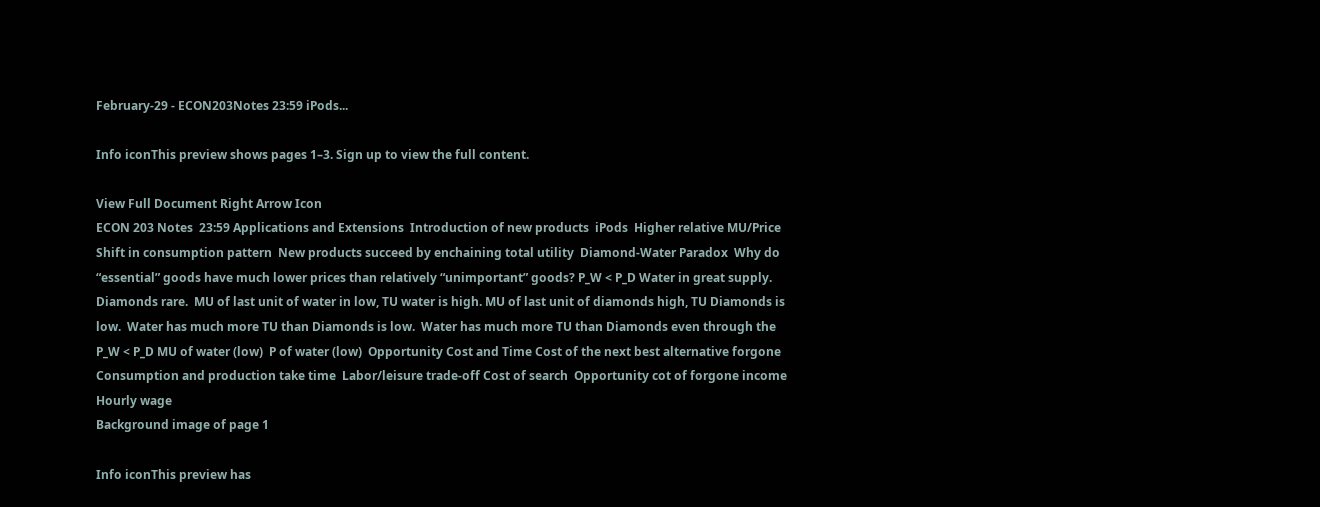February-29 - ECON203Notes 23:59 iPods...

Info iconThis preview shows pages 1–3. Sign up to view the full content.

View Full Document Right Arrow Icon
ECON 203 Notes  23:59 Applications and Extensions  Introduction of new products  iPods  Higher relative MU/Price Shift in consumption pattern  New products succeed by enchaining total utility  Diamond-Water Paradox  Why do “essential” goods have much lower prices than relatively “unimportant” goods? P_W < P_D Water in great supply. Diamonds rare.  MU of last unit of water in low, TU water is high. MU of last unit of diamonds high, TU Diamonds is low.  Water has much more TU than Diamonds is low.  Water has much more TU than Diamonds even through the P_W < P_D MU of water (low)  P of water (low)  Opportunity Cost and Time Cost of the next best alternative forgone  Consumption and production take time  Labor/leisure trade-off Cost of search  Opportunity cot of forgone income Hourly wage
Background image of page 1

Info iconThis preview has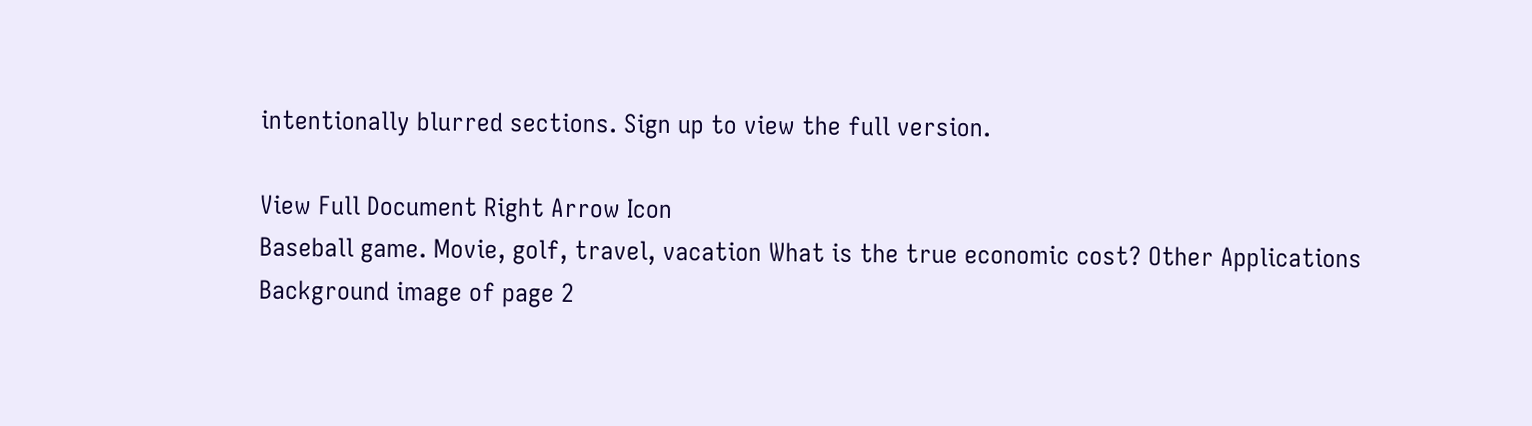intentionally blurred sections. Sign up to view the full version.

View Full Document Right Arrow Icon
Baseball game. Movie, golf, travel, vacation What is the true economic cost? Other Applications
Background image of page 2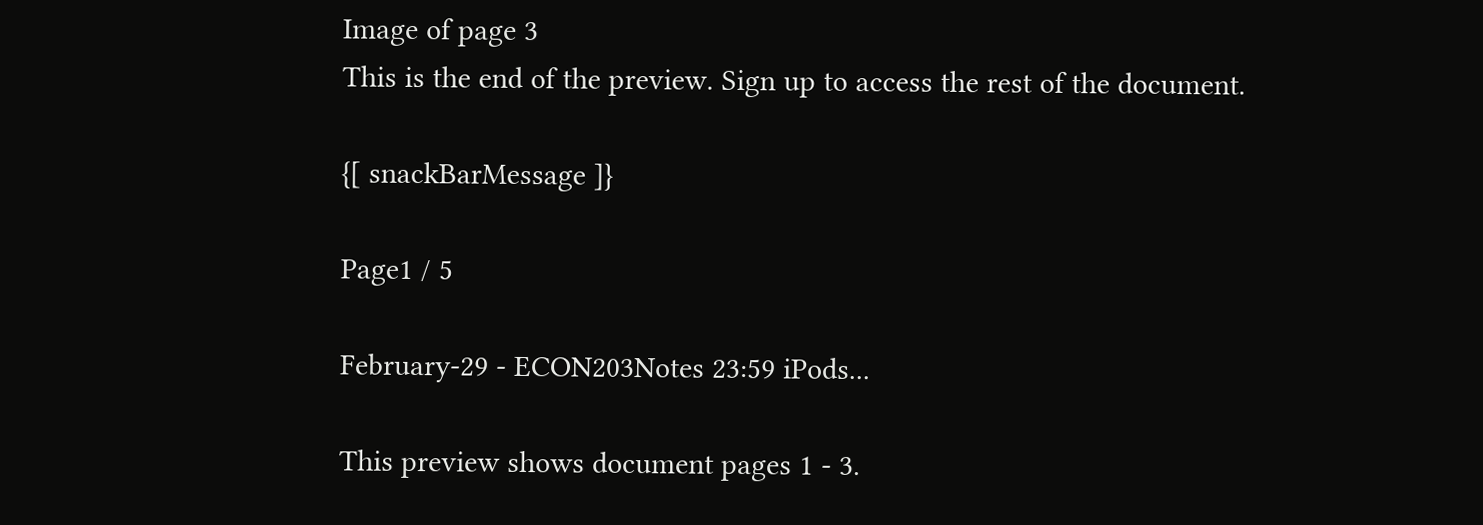Image of page 3
This is the end of the preview. Sign up to access the rest of the document.

{[ snackBarMessage ]}

Page1 / 5

February-29 - ECON203Notes 23:59 iPods...

This preview shows document pages 1 - 3.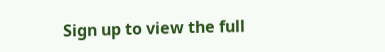Sign up to view the full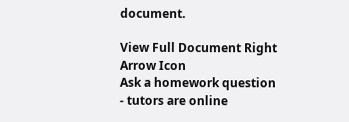document.

View Full Document Right Arrow Icon
Ask a homework question - tutors are online